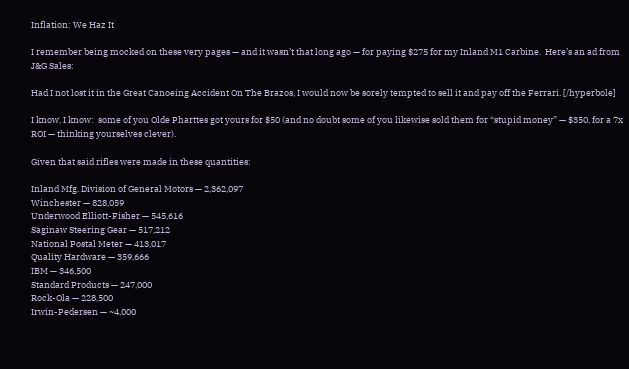Inflation: We Haz It

I remember being mocked on these very pages — and it wasn’t that long ago — for paying $275 for my Inland M1 Carbine.  Here’s an ad from J&G Sales:

Had I not lost it in the Great Canoeing Accident On The Brazos, I would now be sorely tempted to sell it and pay off the Ferrari. [/hyperbole]

I know, I know:  some of you Olde Pharttes got yours for $50 (and no doubt some of you likewise sold them for “stupid money” — $350, for a 7x ROI — thinking yourselves clever).

Given that said rifles were made in these quantities:

Inland Mfg. Division of General Motors — 2,362,097
Winchester — 828,059
Underwood Elliott-Fisher — 545,616
Saginaw Steering Gear — 517,212
National Postal Meter — 413,017
Quality Hardware — 359,666
IBM — 346,500
Standard Products — 247,000
Rock-Ola — 228,500
Irwin-Pedersen — ~4,000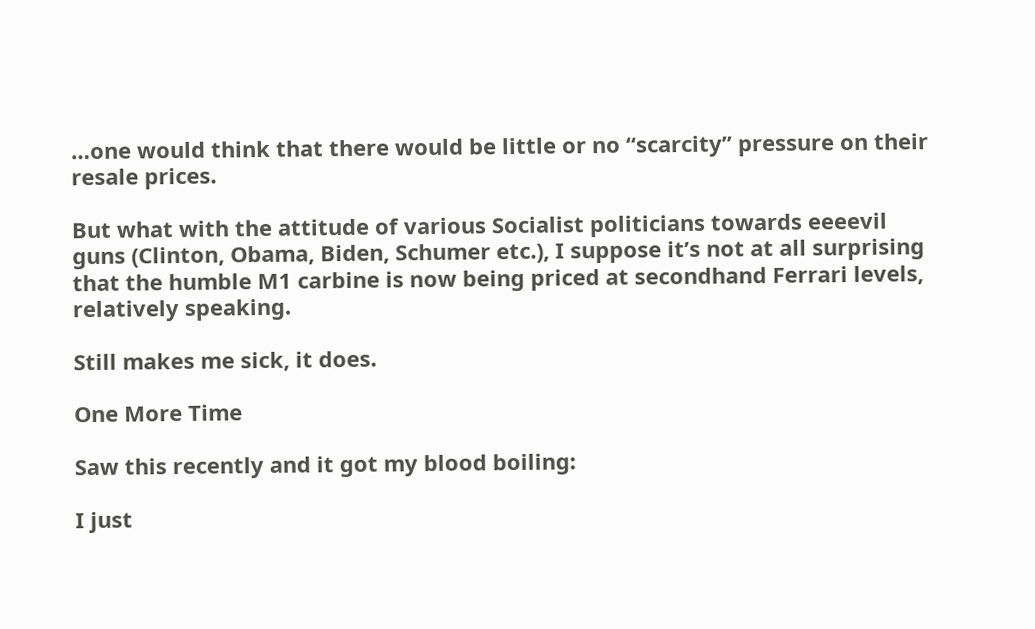…one would think that there would be little or no “scarcity” pressure on their resale prices.

But what with the attitude of various Socialist politicians towards eeeevil guns (Clinton, Obama, Biden, Schumer etc.), I suppose it’s not at all surprising that the humble M1 carbine is now being priced at secondhand Ferrari levels, relatively speaking.

Still makes me sick, it does.

One More Time

Saw this recently and it got my blood boiling:

I just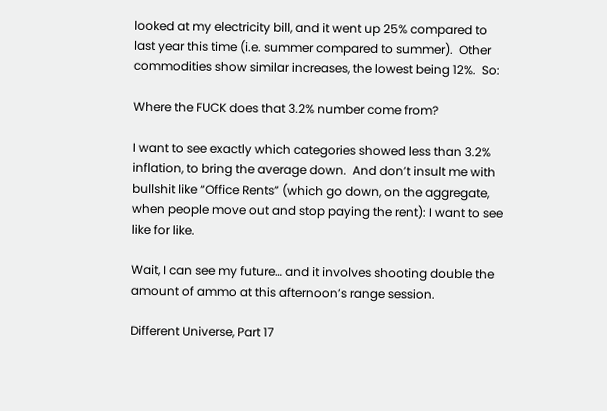looked at my electricity bill, and it went up 25% compared to last year this time (i.e. summer compared to summer).  Other commodities show similar increases, the lowest being 12%.  So:

Where the FUCK does that 3.2% number come from?

I want to see exactly which categories showed less than 3.2% inflation, to bring the average down.  And don’t insult me with bullshit like “Office Rents” (which go down, on the aggregate, when people move out and stop paying the rent): I want to see like for like.

Wait, I can see my future… and it involves shooting double the amount of ammo at this afternoon’s range session.

Different Universe, Part 17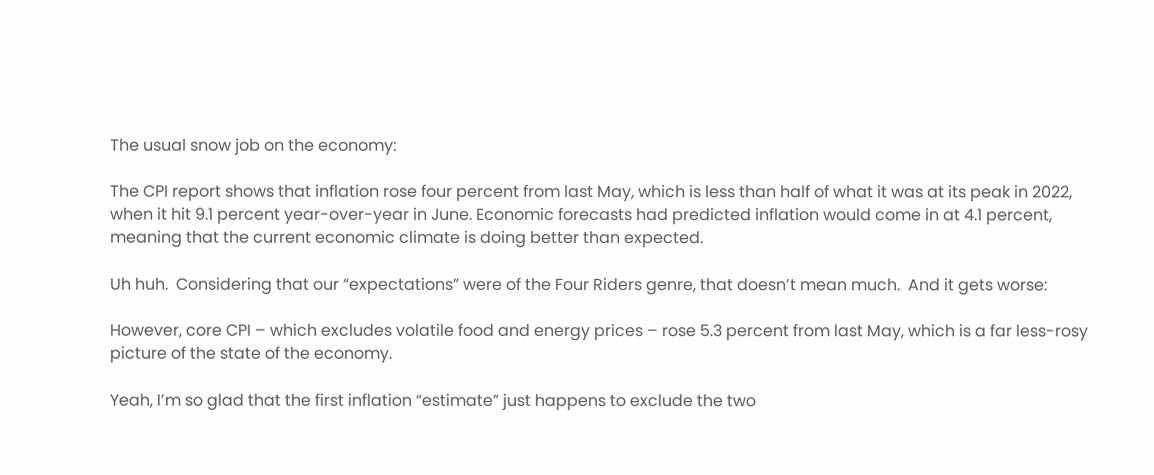The usual snow job on the economy:

The CPI report shows that inflation rose four percent from last May, which is less than half of what it was at its peak in 2022, when it hit 9.1 percent year-over-year in June. Economic forecasts had predicted inflation would come in at 4.1 percent, meaning that the current economic climate is doing better than expected.

Uh huh.  Considering that our “expectations” were of the Four Riders genre, that doesn’t mean much.  And it gets worse:

However, core CPI – which excludes volatile food and energy prices – rose 5.3 percent from last May, which is a far less-rosy picture of the state of the economy.

Yeah, I’m so glad that the first inflation “estimate” just happens to exclude the two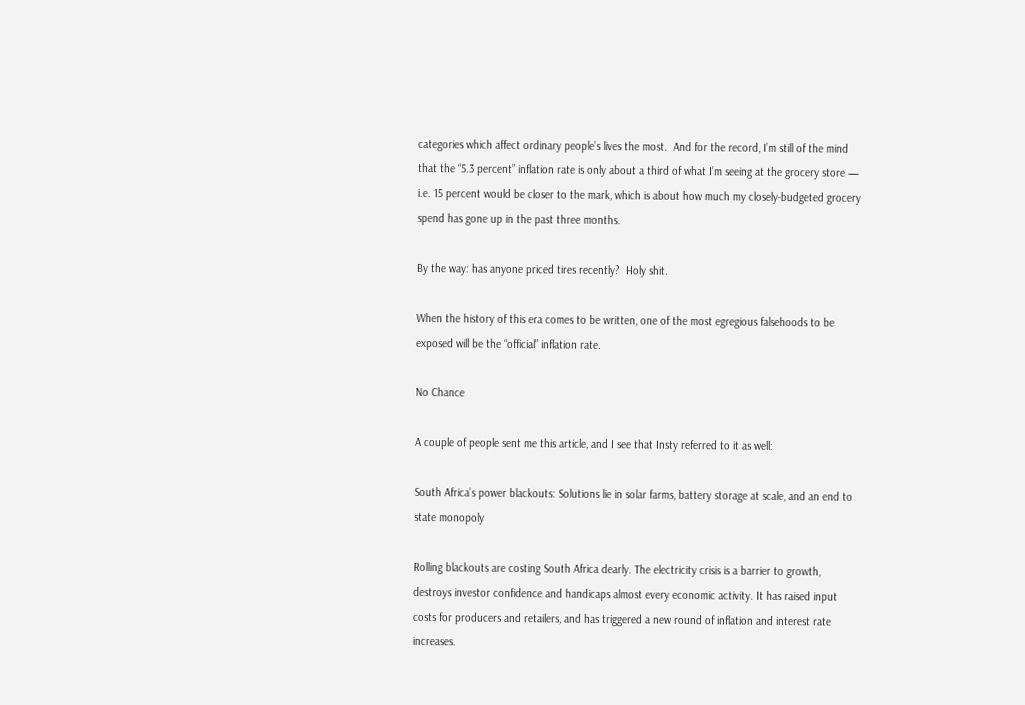categories which affect ordinary people’s lives the most.  And for the record, I’m still of the mind that the “5.3 percent” inflation rate is only about a third of what I’m seeing at the grocery store — i.e. 15 percent would be closer to the mark, which is about how much my closely-budgeted grocery spend has gone up in the past three months.

By the way: has anyone priced tires recently?  Holy shit.

When the history of this era comes to be written, one of the most egregious falsehoods to be exposed will be the “official” inflation rate.

No Chance

A couple of people sent me this article, and I see that Insty referred to it as well:

South Africa’s power blackouts: Solutions lie in solar farms, battery storage at scale, and an end to state monopoly

Rolling blackouts are costing South Africa dearly. The electricity crisis is a barrier to growth, destroys investor confidence and handicaps almost every economic activity. It has raised input costs for producers and retailers, and has triggered a new round of inflation and interest rate increases.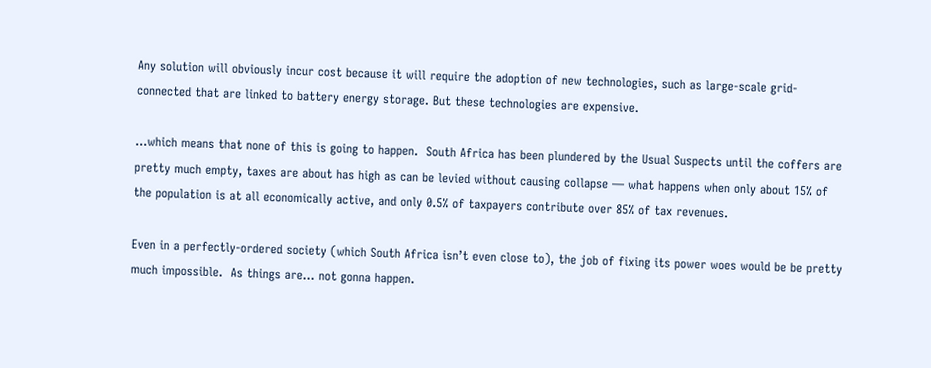Any solution will obviously incur cost because it will require the adoption of new technologies, such as large-scale grid-connected that are linked to battery energy storage. But these technologies are expensive.

…which means that none of this is going to happen.  South Africa has been plundered by the Usual Suspects until the coffers are pretty much empty, taxes are about has high as can be levied without causing collapse — what happens when only about 15% of the population is at all economically active, and only 0.5% of taxpayers contribute over 85% of tax revenues.

Even in a perfectly-ordered society (which South Africa isn’t even close to), the job of fixing its power woes would be be pretty much impossible.  As things are… not gonna happen.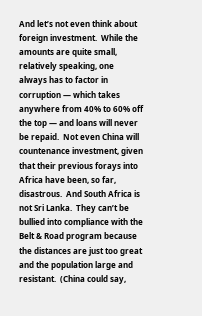And let’s not even think about foreign investment.  While the amounts are quite small, relatively speaking, one always has to factor in corruption — which takes anywhere from 40% to 60% off the top — and loans will never be repaid.  Not even China will countenance investment, given that their previous forays into Africa have been, so far, disastrous.  And South Africa is not Sri Lanka.  They can’t be bullied into compliance with the Belt & Road program because the distances are just too great and the population large and resistant.  (China could say,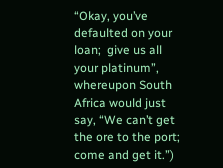“Okay, you’ve defaulted on your loan;  give us all your platinum”, whereupon South Africa would just say, “We can’t get the ore to the port;  come and get it.”)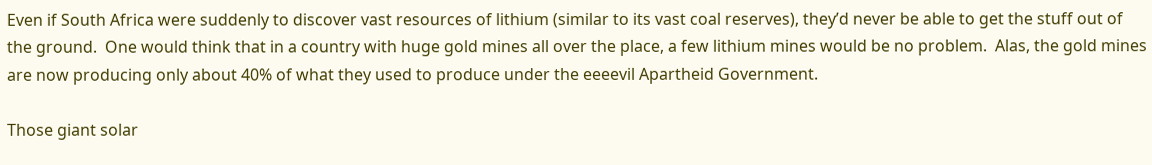Even if South Africa were suddenly to discover vast resources of lithium (similar to its vast coal reserves), they’d never be able to get the stuff out of the ground.  One would think that in a country with huge gold mines all over the place, a few lithium mines would be no problem.  Alas, the gold mines are now producing only about 40% of what they used to produce under the eeeevil Apartheid Government.

Those giant solar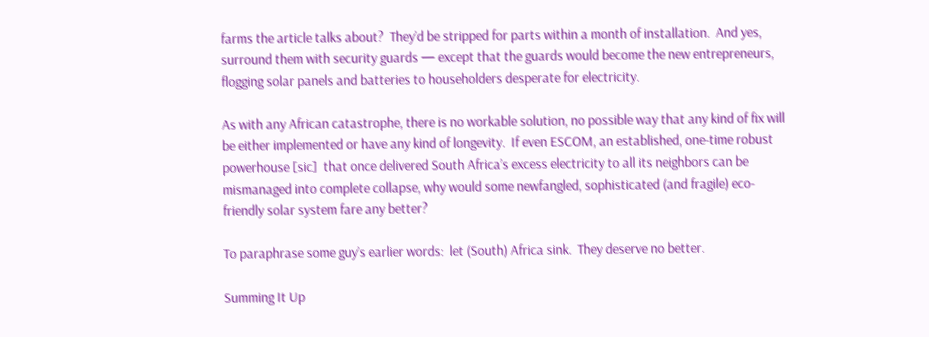farms the article talks about?  They’d be stripped for parts within a month of installation.  And yes, surround them with security guards — except that the guards would become the new entrepreneurs, flogging solar panels and batteries to householders desperate for electricity.

As with any African catastrophe, there is no workable solution, no possible way that any kind of fix will be either implemented or have any kind of longevity.  If even ESCOM, an established, one-time robust powerhouse [sic]  that once delivered South Africa’s excess electricity to all its neighbors can be mismanaged into complete collapse, why would some newfangled, sophisticated (and fragile) eco-friendly solar system fare any better?

To paraphrase some guy’s earlier words:  let (South) Africa sink.  They deserve no better.

Summing It Up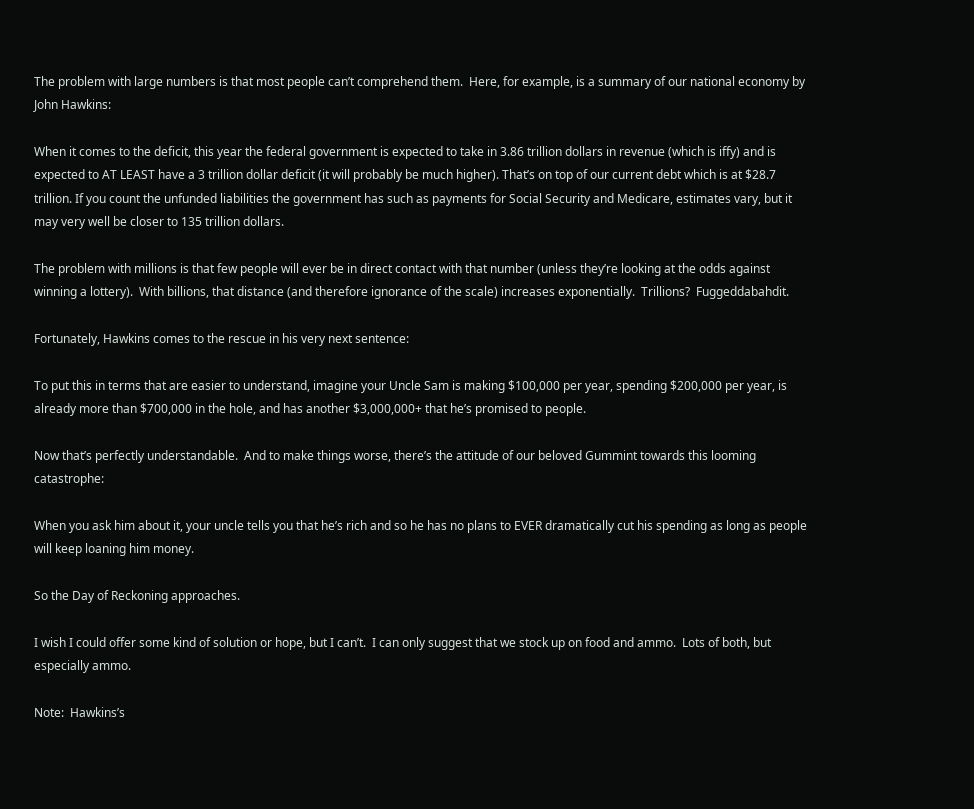The problem with large numbers is that most people can’t comprehend them.  Here, for example, is a summary of our national economy by John Hawkins:

When it comes to the deficit, this year the federal government is expected to take in 3.86 trillion dollars in revenue (which is iffy) and is expected to AT LEAST have a 3 trillion dollar deficit (it will probably be much higher). That’s on top of our current debt which is at $28.7 trillion. If you count the unfunded liabilities the government has such as payments for Social Security and Medicare, estimates vary, but it may very well be closer to 135 trillion dollars.

The problem with millions is that few people will ever be in direct contact with that number (unless they’re looking at the odds against winning a lottery).  With billions, that distance (and therefore ignorance of the scale) increases exponentially.  Trillions?  Fuggeddabahdit.

Fortunately, Hawkins comes to the rescue in his very next sentence:

To put this in terms that are easier to understand, imagine your Uncle Sam is making $100,000 per year, spending $200,000 per year, is already more than $700,000 in the hole, and has another $3,000,000+ that he’s promised to people.

Now that’s perfectly understandable.  And to make things worse, there’s the attitude of our beloved Gummint towards this looming catastrophe:

When you ask him about it, your uncle tells you that he’s rich and so he has no plans to EVER dramatically cut his spending as long as people will keep loaning him money.

So the Day of Reckoning approaches.

I wish I could offer some kind of solution or hope, but I can’t.  I can only suggest that we stock up on food and ammo.  Lots of both, but especially ammo.

Note:  Hawkins’s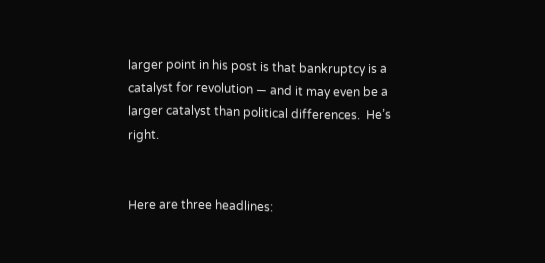larger point in his post is that bankruptcy is a catalyst for revolution — and it may even be a larger catalyst than political differences.  He’s right.


Here are three headlines: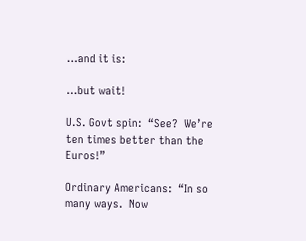…and it is:

…but wait!

U.S. Govt spin:  “See?  We’re ten times better than the Euros!”

Ordinary Americans:  “In so many ways.  Now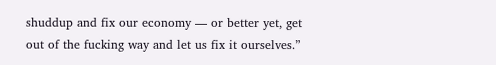shuddup and fix our economy — or better yet, get out of the fucking way and let us fix it ourselves.”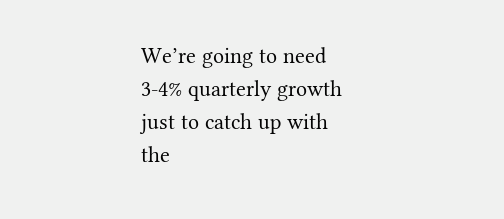We’re going to need 3-4% quarterly growth just to catch up with the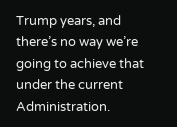Trump years, and there’s no way we’re going to achieve that under the current Administration.